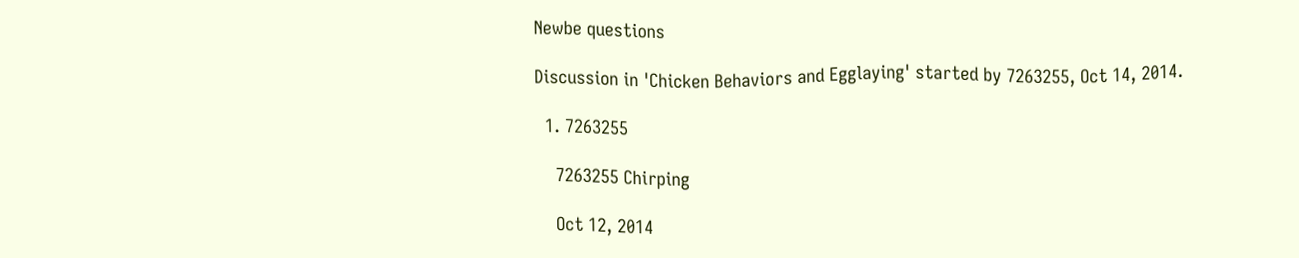Newbe questions

Discussion in 'Chicken Behaviors and Egglaying' started by 7263255, Oct 14, 2014.

  1. 7263255

    7263255 Chirping

    Oct 12, 2014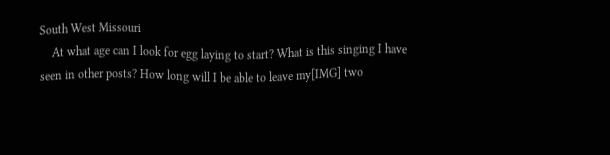South West Missouri
    At what age can I look for egg laying to start? What is this singing I have seen in other posts? How long will I be able to leave my[IMG] two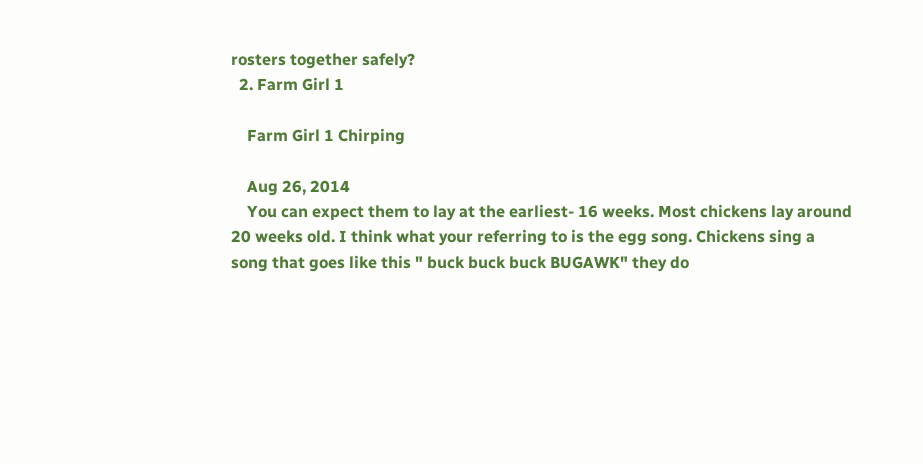rosters together safely?
  2. Farm Girl 1

    Farm Girl 1 Chirping

    Aug 26, 2014
    You can expect them to lay at the earliest- 16 weeks. Most chickens lay around 20 weeks old. I think what your referring to is the egg song. Chickens sing a song that goes like this " buck buck buck BUGAWK" they do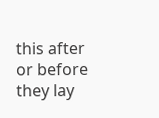this after or before they lay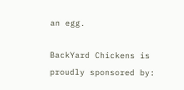an egg.

BackYard Chickens is proudly sponsored by: